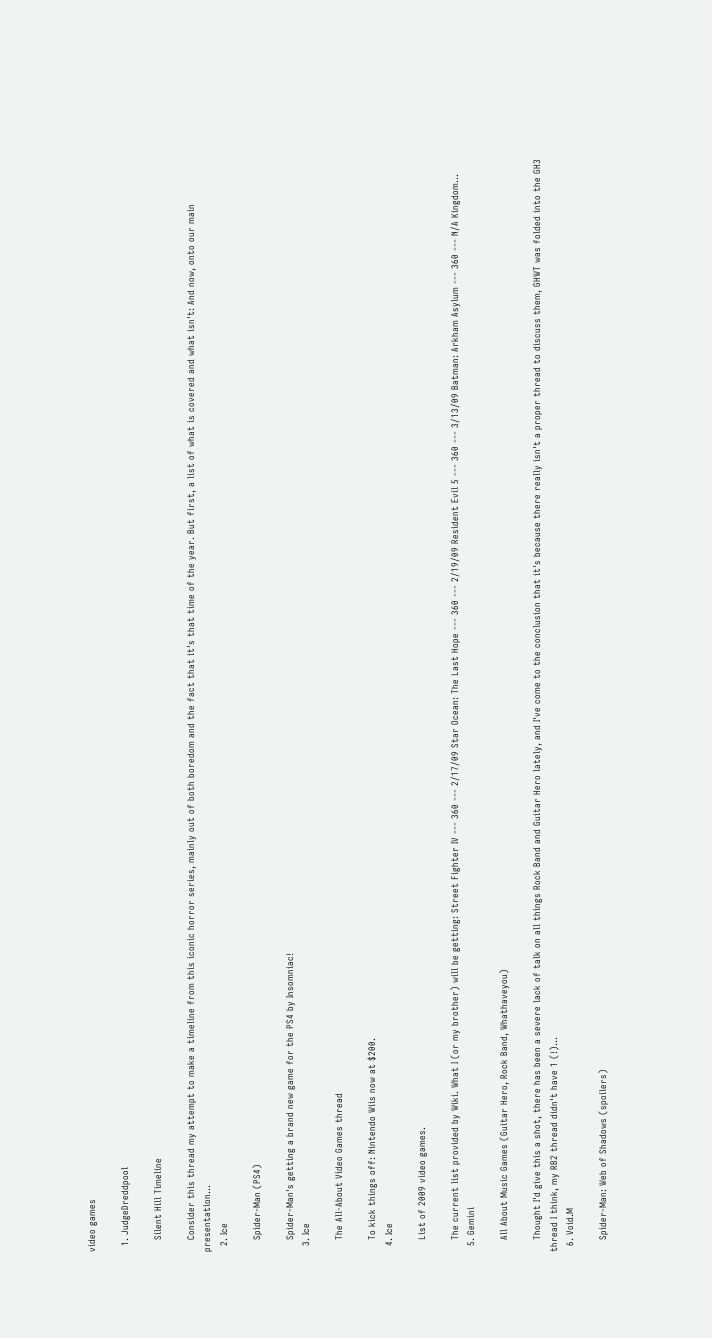video games

  1. JudgeDreddpool

    Silent Hill Timeline

    Consider this thread my attempt to make a timeline from this iconic horror series, mainly out of both boredom and the fact that it's that time of the year. But first, a list of what is covered and what isn't: And now, onto our main presentation...
  2. Ice

    Spider-Man (PS4)

    Spider-Man's getting a brand new game for the PS4 by Insomniac!
  3. Ice

    The All-About Video Games thread

    To kick things off: Nintendo Wiis now at $200.
  4. Ice

    List of 2009 video games.

    The current list provided by Wiki. What I (or my brother) will be getting: Street Fighter IV --- 360 --- 2/17/09 Star Ocean: The Last Hope --- 360 --- 2/19/09 Resident Evil 5 --- 360 --- 3/13/09 Batman: Arkham Asylum --- 360 --- N/A Kingdom...
  5. Gemini

    All About Music Games (Guitar Hero, Rock Band, Whathaveyou)

    Thought I'd give this a shot, there has been a severe lack of talk on all things Rock Band and Guitar Hero lately, and I've come to the conclusion that it's because there really isn't a proper thread to discuss them, GHWT was folded into the GH3 thread I think, my RB2 thread didn't have 1 (!)...
  6. Void.M

    Spider-Man: Web of Shadows (spoilers)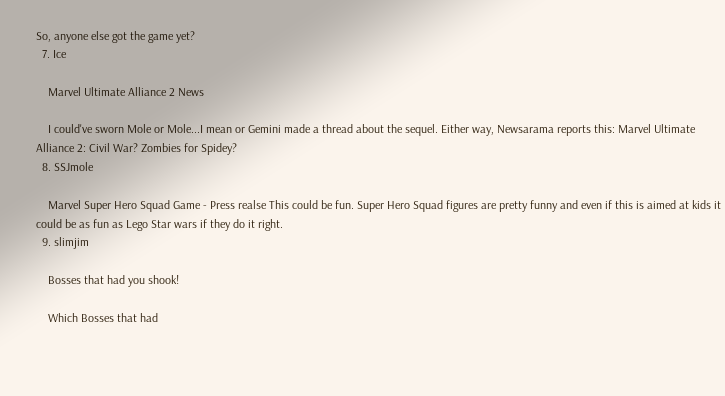So, anyone else got the game yet?
  7. Ice

    Marvel Ultimate Alliance 2 News

    I could've sworn Mole or Mole...I mean or Gemini made a thread about the sequel. Either way, Newsarama reports this: Marvel Ultimate Alliance 2: Civil War? Zombies for Spidey?
  8. SSJmole

    Marvel Super Hero Squad Game - Press realse This could be fun. Super Hero Squad figures are pretty funny and even if this is aimed at kids it could be as fun as Lego Star wars if they do it right.
  9. slimjim

    Bosses that had you shook!

    Which Bosses that had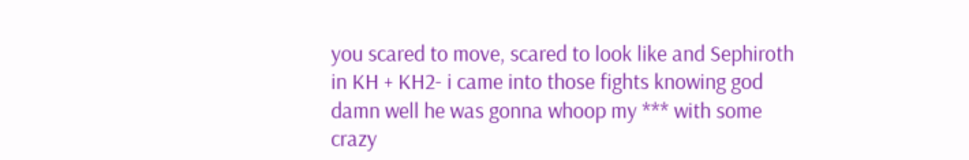you scared to move, scared to look like and Sephiroth in KH + KH2- i came into those fights knowing god damn well he was gonna whoop my *** with some crazy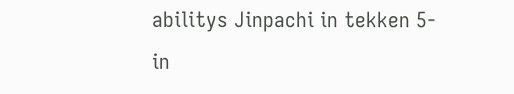abilitys Jinpachi in tekken 5- in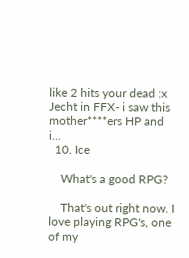like 2 hits your dead :x Jecht in FFX- i saw this mother****ers HP and i...
  10. Ice

    What's a good RPG?

    That's out right now. I love playing RPG's, one of my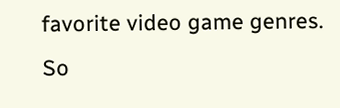favorite video game genres. So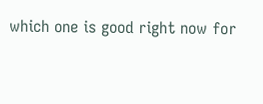which one is good right now for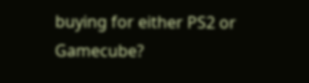buying for either PS2 or Gamecube?